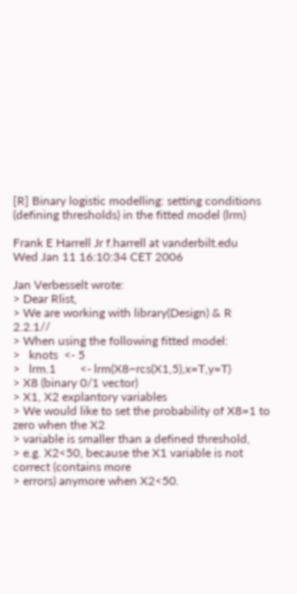[R] Binary logistic modelling: setting conditions (defining thresholds) in the fitted model (lrm)

Frank E Harrell Jr f.harrell at vanderbilt.edu
Wed Jan 11 16:10:34 CET 2006

Jan Verbesselt wrote:
> Dear Rlist,
> We are working with library(Design) & R 2.2.1//
> When using the following fitted model:
>   knots  <- 5
>   lrm.1        <- lrm(X8~rcs(X1,5),x=T,y=T)
> X8 (binary 0/1 vector)
> X1, X2 explantory variables
> We would like to set the probability of X8=1 to zero when the X2
> variable is smaller than a defined threshold,
> e.g. X2<50, because the X1 variable is not correct (contains more
> errors) anymore when X2<50.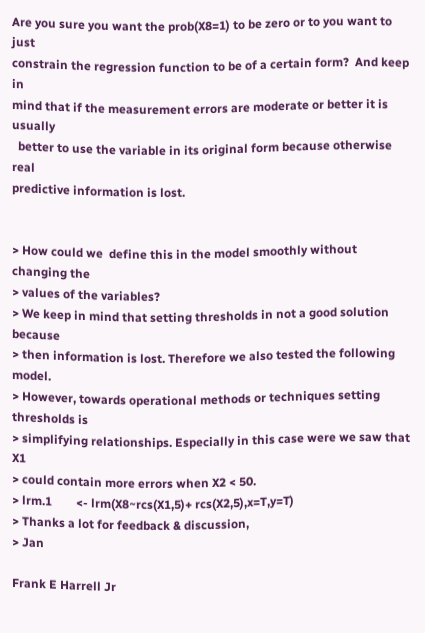Are you sure you want the prob(X8=1) to be zero or to you want to just
constrain the regression function to be of a certain form?  And keep in
mind that if the measurement errors are moderate or better it is usually
  better to use the variable in its original form because otherwise real
predictive information is lost.


> How could we  define this in the model smoothly without changing the
> values of the variables?
> We keep in mind that setting thresholds in not a good solution because
> then information is lost. Therefore we also tested the following model.
> However, towards operational methods or techniques setting thresholds is
> simplifying relationships. Especially in this case were we saw that X1
> could contain more errors when X2 < 50.
> lrm.1        <- lrm(X8~rcs(X1,5)+ rcs(X2,5),x=T,y=T)
> Thanks a lot for feedback & discussion,
> Jan

Frank E Harrell Jr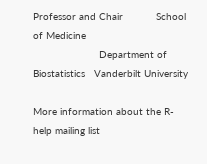Professor and Chair           School of Medicine
                      Department of Biostatistics   Vanderbilt University

More information about the R-help mailing list